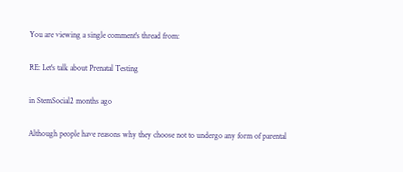You are viewing a single comment's thread from:

RE: Let's talk about Prenatal Testing

in StemSocial2 months ago

Although people have reasons why they choose not to undergo any form of parental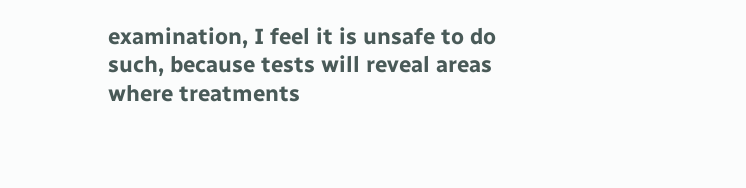examination, I feel it is unsafe to do such, because tests will reveal areas where treatments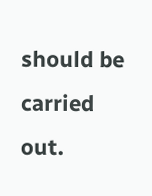should be carried out.